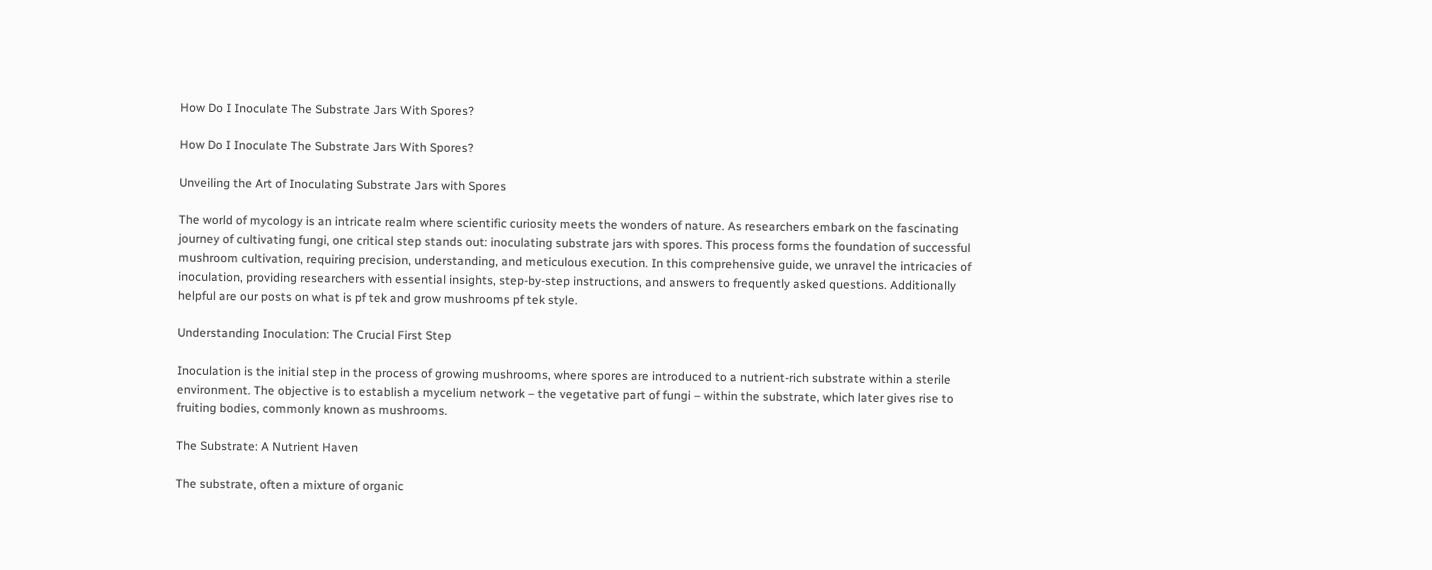How Do I Inoculate The Substrate Jars With Spores?

How Do I Inoculate The Substrate Jars With Spores?

Unveiling the Art of Inoculating Substrate Jars with Spores

The world of mycology is an intricate realm where scientific curiosity meets the wonders of nature. As researchers embark on the fascinating journey of cultivating fungi, one critical step stands out: inoculating substrate jars with spores. This process forms the foundation of successful mushroom cultivation, requiring precision, understanding, and meticulous execution. In this comprehensive guide, we unravel the intricacies of inoculation, providing researchers with essential insights, step-by-step instructions, and answers to frequently asked questions. Additionally helpful are our posts on what is pf tek and grow mushrooms pf tek style.

Understanding Inoculation: The Crucial First Step

Inoculation is the initial step in the process of growing mushrooms, where spores are introduced to a nutrient-rich substrate within a sterile environment. The objective is to establish a mycelium network – the vegetative part of fungi – within the substrate, which later gives rise to fruiting bodies, commonly known as mushrooms.

The Substrate: A Nutrient Haven

The substrate, often a mixture of organic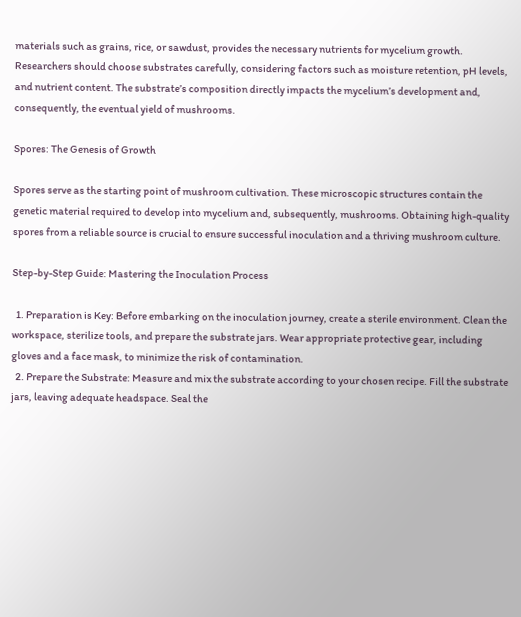materials such as grains, rice, or sawdust, provides the necessary nutrients for mycelium growth. Researchers should choose substrates carefully, considering factors such as moisture retention, pH levels, and nutrient content. The substrate’s composition directly impacts the mycelium’s development and, consequently, the eventual yield of mushrooms.

Spores: The Genesis of Growth

Spores serve as the starting point of mushroom cultivation. These microscopic structures contain the genetic material required to develop into mycelium and, subsequently, mushrooms. Obtaining high-quality spores from a reliable source is crucial to ensure successful inoculation and a thriving mushroom culture.

Step-by-Step Guide: Mastering the Inoculation Process

  1. Preparation is Key: Before embarking on the inoculation journey, create a sterile environment. Clean the workspace, sterilize tools, and prepare the substrate jars. Wear appropriate protective gear, including gloves and a face mask, to minimize the risk of contamination.
  2. Prepare the Substrate: Measure and mix the substrate according to your chosen recipe. Fill the substrate jars, leaving adequate headspace. Seal the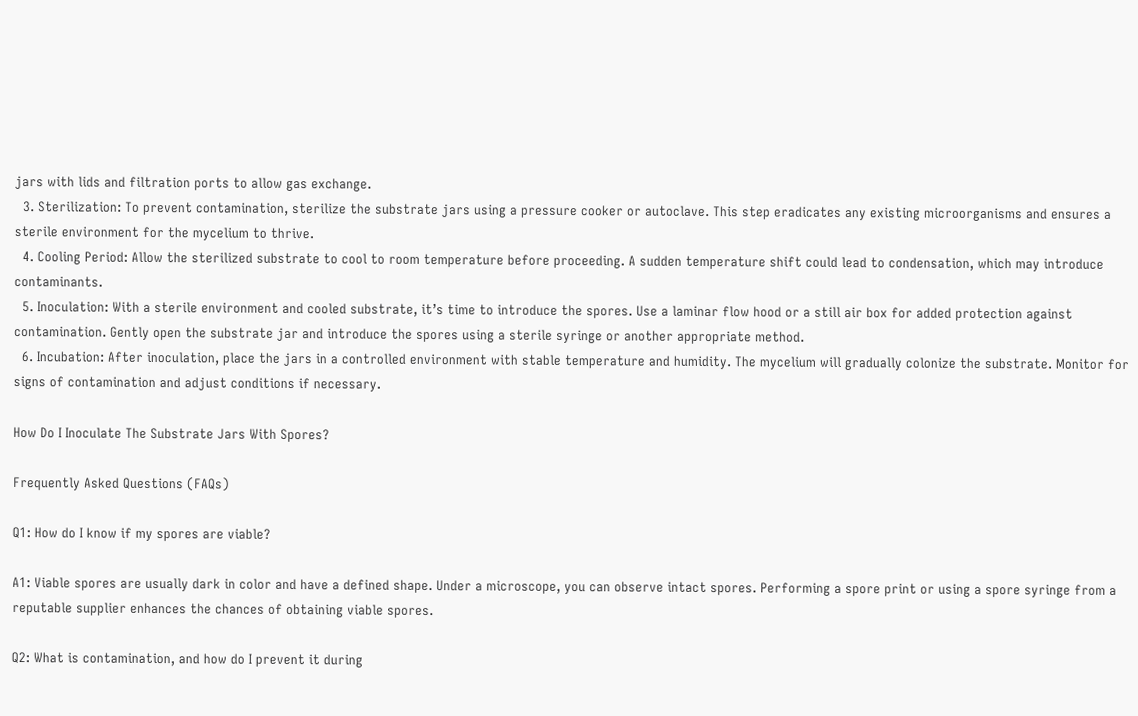jars with lids and filtration ports to allow gas exchange.
  3. Sterilization: To prevent contamination, sterilize the substrate jars using a pressure cooker or autoclave. This step eradicates any existing microorganisms and ensures a sterile environment for the mycelium to thrive.
  4. Cooling Period: Allow the sterilized substrate to cool to room temperature before proceeding. A sudden temperature shift could lead to condensation, which may introduce contaminants.
  5. Inoculation: With a sterile environment and cooled substrate, it’s time to introduce the spores. Use a laminar flow hood or a still air box for added protection against contamination. Gently open the substrate jar and introduce the spores using a sterile syringe or another appropriate method.
  6. Incubation: After inoculation, place the jars in a controlled environment with stable temperature and humidity. The mycelium will gradually colonize the substrate. Monitor for signs of contamination and adjust conditions if necessary.

How Do I Inoculate The Substrate Jars With Spores?

Frequently Asked Questions (FAQs)

Q1: How do I know if my spores are viable?

A1: Viable spores are usually dark in color and have a defined shape. Under a microscope, you can observe intact spores. Performing a spore print or using a spore syringe from a reputable supplier enhances the chances of obtaining viable spores.

Q2: What is contamination, and how do I prevent it during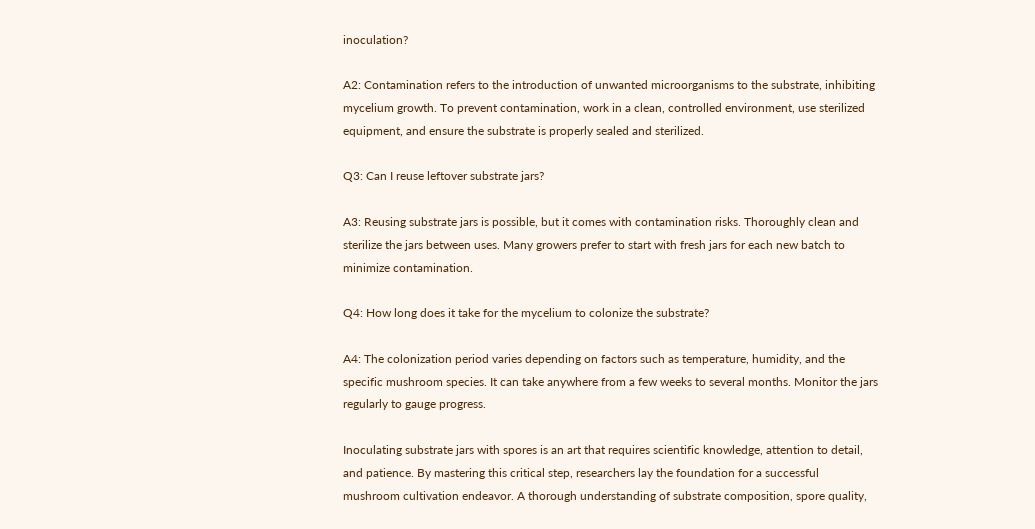inoculation?

A2: Contamination refers to the introduction of unwanted microorganisms to the substrate, inhibiting mycelium growth. To prevent contamination, work in a clean, controlled environment, use sterilized equipment, and ensure the substrate is properly sealed and sterilized.

Q3: Can I reuse leftover substrate jars?

A3: Reusing substrate jars is possible, but it comes with contamination risks. Thoroughly clean and sterilize the jars between uses. Many growers prefer to start with fresh jars for each new batch to minimize contamination.

Q4: How long does it take for the mycelium to colonize the substrate?

A4: The colonization period varies depending on factors such as temperature, humidity, and the specific mushroom species. It can take anywhere from a few weeks to several months. Monitor the jars regularly to gauge progress.

Inoculating substrate jars with spores is an art that requires scientific knowledge, attention to detail, and patience. By mastering this critical step, researchers lay the foundation for a successful mushroom cultivation endeavor. A thorough understanding of substrate composition, spore quality,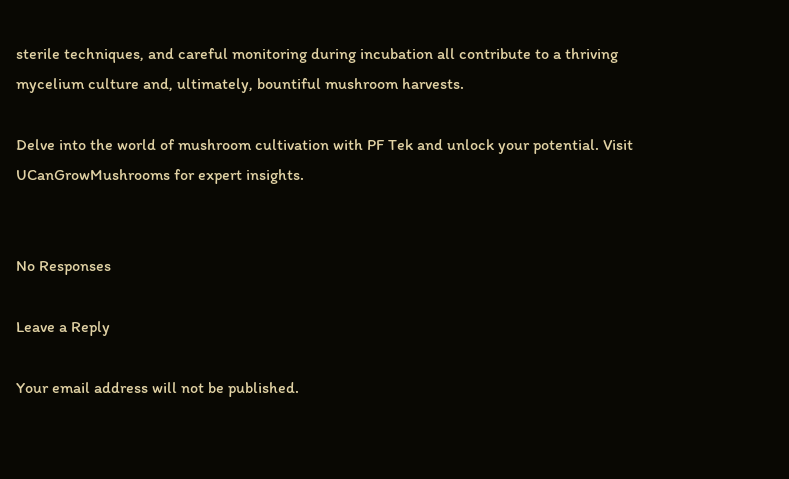sterile techniques, and careful monitoring during incubation all contribute to a thriving mycelium culture and, ultimately, bountiful mushroom harvests.

Delve into the world of mushroom cultivation with PF Tek and unlock your potential. Visit UCanGrowMushrooms for expert insights.


No Responses

Leave a Reply

Your email address will not be published.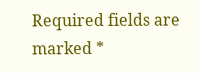Required fields are marked *